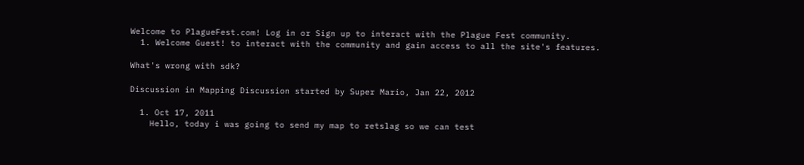Welcome to PlagueFest.com! Log in or Sign up to interact with the Plague Fest community.
  1. Welcome Guest! to interact with the community and gain access to all the site's features.

What's wrong with sdk?

Discussion in Mapping Discussion started by Super Mario, Jan 22, 2012

  1. Oct 17, 2011
    Hello, today i was going to send my map to retslag so we can test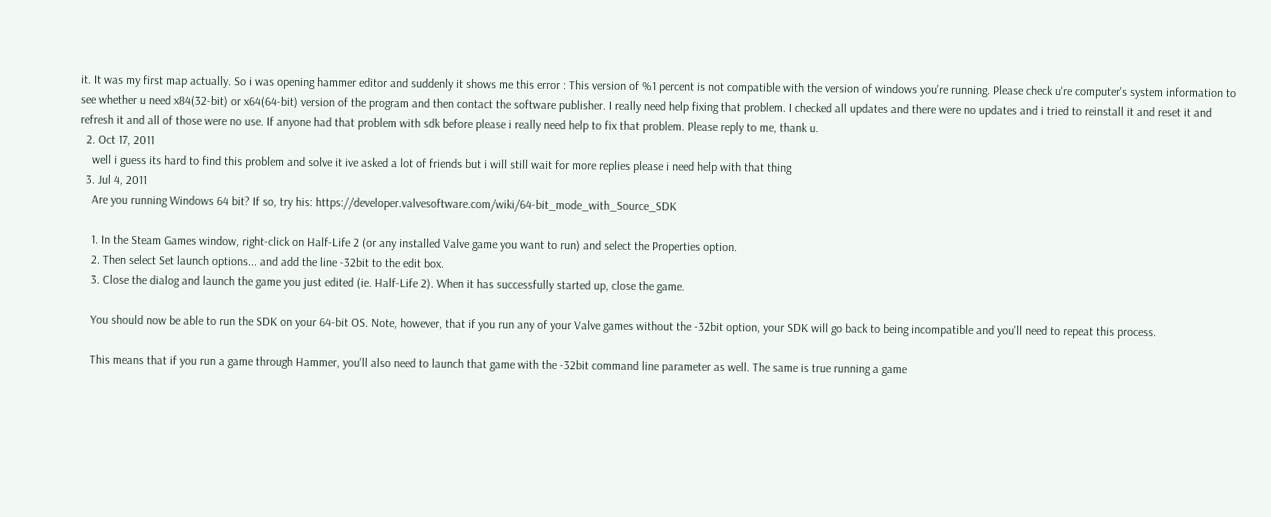it. It was my first map actually. So i was opening hammer editor and suddenly it shows me this error : This version of %1 percent is not compatible with the version of windows you're running. Please check u're computer's system information to see whether u need x84(32-bit) or x64(64-bit) version of the program and then contact the software publisher. I really need help fixing that problem. I checked all updates and there were no updates and i tried to reinstall it and reset it and refresh it and all of those were no use. If anyone had that problem with sdk before please i really need help to fix that problem. Please reply to me, thank u.
  2. Oct 17, 2011
    well i guess its hard to find this problem and solve it ive asked a lot of friends but i will still wait for more replies please i need help with that thing
  3. Jul 4, 2011
    Are you running Windows 64 bit? If so, try his: https://developer.valvesoftware.com/wiki/64-bit_mode_with_Source_SDK

    1. In the Steam Games window, right-click on Half-Life 2 (or any installed Valve game you want to run) and select the Properties option.
    2. Then select Set launch options... and add the line -32bit to the edit box.
    3. Close the dialog and launch the game you just edited (ie. Half-Life 2). When it has successfully started up, close the game.

    You should now be able to run the SDK on your 64-bit OS. Note, however, that if you run any of your Valve games without the -32bit option, your SDK will go back to being incompatible and you'll need to repeat this process.

    This means that if you run a game through Hammer, you'll also need to launch that game with the -32bit command line parameter as well. The same is true running a game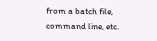from a batch file, command line, etc.